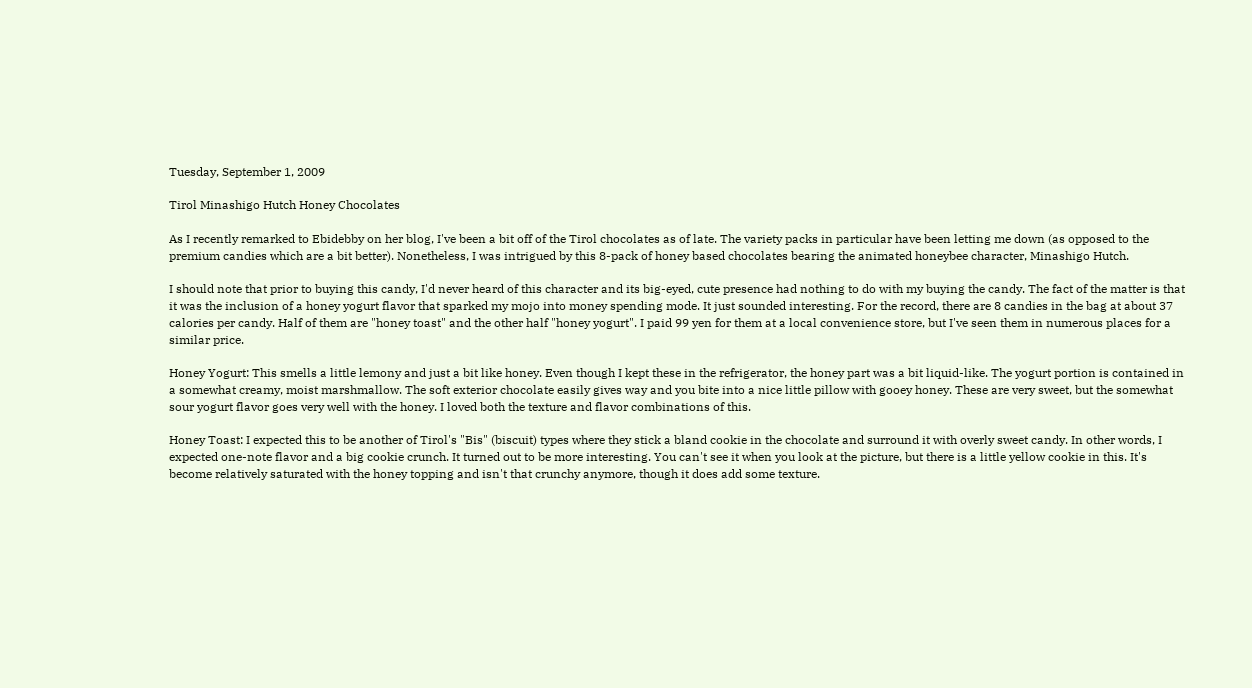Tuesday, September 1, 2009

Tirol Minashigo Hutch Honey Chocolates

As I recently remarked to Ebidebby on her blog, I've been a bit off of the Tirol chocolates as of late. The variety packs in particular have been letting me down (as opposed to the premium candies which are a bit better). Nonetheless, I was intrigued by this 8-pack of honey based chocolates bearing the animated honeybee character, Minashigo Hutch.

I should note that prior to buying this candy, I'd never heard of this character and its big-eyed, cute presence had nothing to do with my buying the candy. The fact of the matter is that it was the inclusion of a honey yogurt flavor that sparked my mojo into money spending mode. It just sounded interesting. For the record, there are 8 candies in the bag at about 37 calories per candy. Half of them are "honey toast" and the other half "honey yogurt". I paid 99 yen for them at a local convenience store, but I've seen them in numerous places for a similar price.

Honey Yogurt: This smells a little lemony and just a bit like honey. Even though I kept these in the refrigerator, the honey part was a bit liquid-like. The yogurt portion is contained in a somewhat creamy, moist marshmallow. The soft exterior chocolate easily gives way and you bite into a nice little pillow with gooey honey. These are very sweet, but the somewhat sour yogurt flavor goes very well with the honey. I loved both the texture and flavor combinations of this.

Honey Toast: I expected this to be another of Tirol's "Bis" (biscuit) types where they stick a bland cookie in the chocolate and surround it with overly sweet candy. In other words, I expected one-note flavor and a big cookie crunch. It turned out to be more interesting. You can't see it when you look at the picture, but there is a little yellow cookie in this. It's become relatively saturated with the honey topping and isn't that crunchy anymore, though it does add some texture.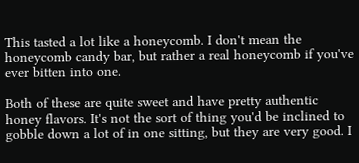This tasted a lot like a honeycomb. I don't mean the honeycomb candy bar, but rather a real honeycomb if you've ever bitten into one.

Both of these are quite sweet and have pretty authentic honey flavors. It's not the sort of thing you'd be inclined to gobble down a lot of in one sitting, but they are very good. I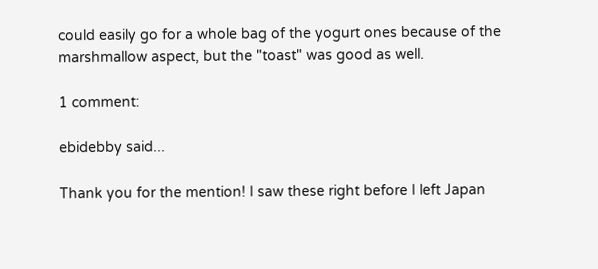could easily go for a whole bag of the yogurt ones because of the marshmallow aspect, but the "toast" was good as well.

1 comment:

ebidebby said...

Thank you for the mention! I saw these right before I left Japan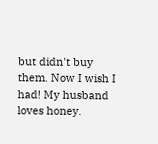but didn't buy them. Now I wish I had! My husband loves honey.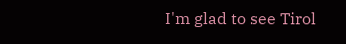I'm glad to see Tirol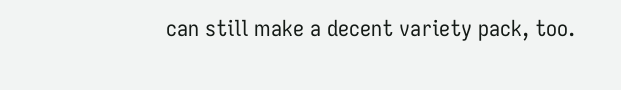can still make a decent variety pack, too.